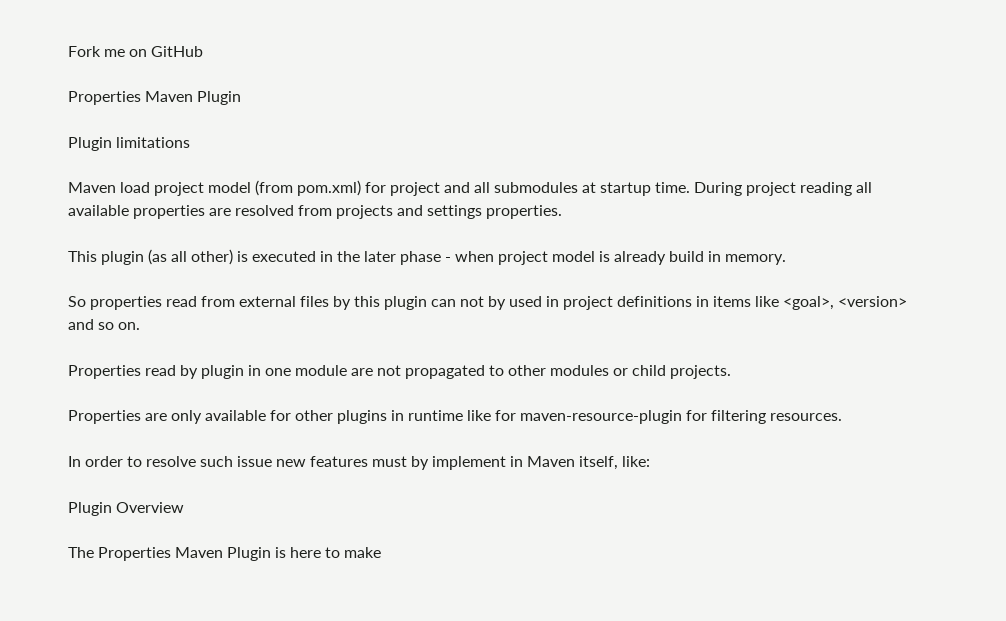Fork me on GitHub

Properties Maven Plugin

Plugin limitations

Maven load project model (from pom.xml) for project and all submodules at startup time. During project reading all available properties are resolved from projects and settings properties.

This plugin (as all other) is executed in the later phase - when project model is already build in memory.

So properties read from external files by this plugin can not by used in project definitions in items like <goal>, <version> and so on.

Properties read by plugin in one module are not propagated to other modules or child projects.

Properties are only available for other plugins in runtime like for maven-resource-plugin for filtering resources.

In order to resolve such issue new features must by implement in Maven itself, like:

Plugin Overview

The Properties Maven Plugin is here to make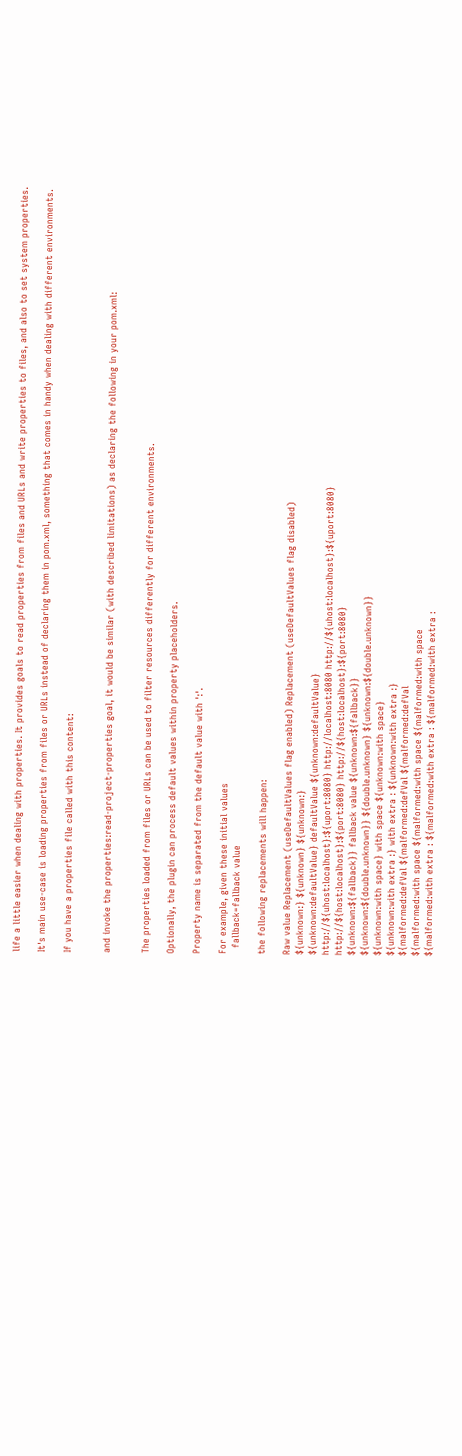life a little easier when dealing with properties. It provides goals to read properties from files and URLs and write properties to files, and also to set system properties.

It's main use-case is loading properties from files or URLs instead of declaring them in pom.xml, something that comes in handy when dealing with different environments.

If you have a properties file called with this content:


and invoke the properties:read-project-properties goal, it would be similar (with described limitations) as declaring the following in your pom.xml:


The properties loaded from files or URLs can be used to filter resources differently for different environments.

Optionally, the plugin can process default values within property placeholders.

Property name is separated from the default value with ':'.

For example, given these initial values
  fallback=fallback value

the following replacements will happen:

Raw value Replacement (useDefaultValues flag enabled) Replacement (useDefaultValues flag disabled)
${unknown:} ${unknown} ${unknown:}
${unknown:defaultValue} defaultValue ${unknown:defaultValue}
http://${uhost:localhost}:${uport:8080} http://localhost:8080 http://${uhost:localhost}:${uport:8080}
http://${host:localhost}:${port:8080} http://${host:localhost}:${port:8080}
${unknown:${fallback}} fallback value ${unknown:${fallback}}
${unknown:${double.unknown}} ${double.unknown} ${unknown:${double.unknown}}
${unknown:with space} with space ${unknown:with space}
${unknown:with extra :} with extra : ${unknown:with extra :}
${malformed:defVal ${malformed:defVal ${malformed:defVal
${malformed:with space ${malformed:with space ${malformed:with space
${malformed:with extra : ${malformed:with extra : ${malformed:with extra :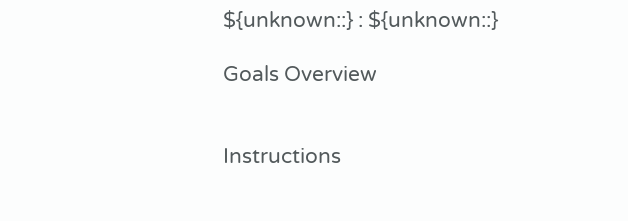${unknown::} : ${unknown::}

Goals Overview


Instructions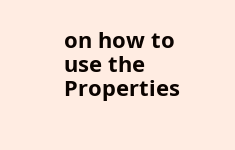on how to use the Properties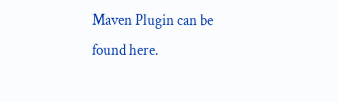Maven Plugin can be found here.